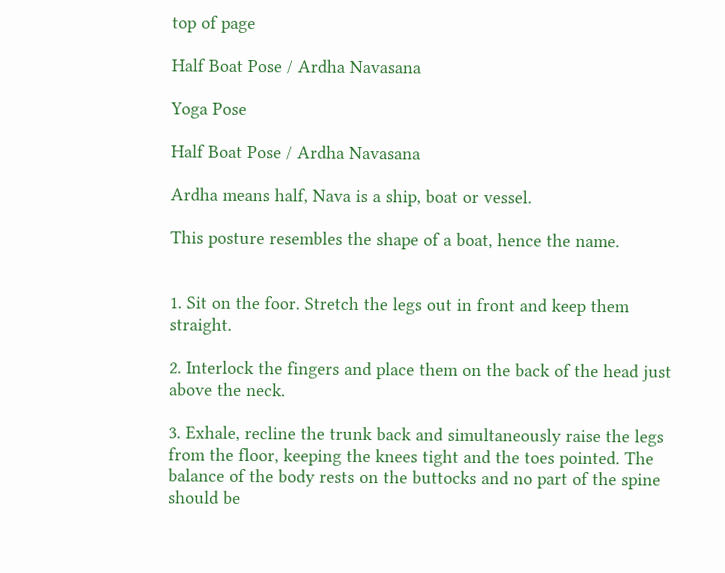top of page

Half Boat Pose / Ardha Navasana

Yoga Pose

Half Boat Pose / Ardha Navasana

Ardha means half, Nava is a ship, boat or vessel.

This posture resembles the shape of a boat, hence the name.


1. Sit on the foor. Stretch the legs out in front and keep them straight.

2. Interlock the fingers and place them on the back of the head just above the neck.

3. Exhale, recline the trunk back and simultaneously raise the legs from the floor, keeping the knees tight and the toes pointed. The balance of the body rests on the buttocks and no part of the spine should be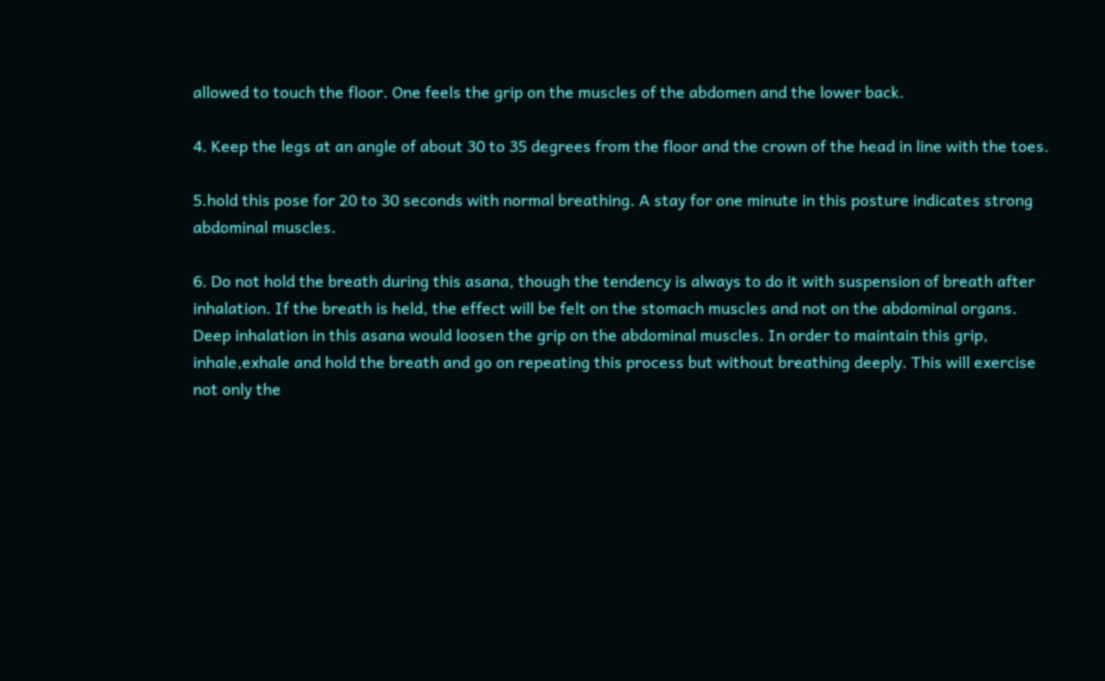allowed to touch the floor. One feels the grip on the muscles of the abdomen and the lower back.

4. Keep the legs at an angle of about 30 to 35 degrees from the floor and the crown of the head in line with the toes.

5.hold this pose for 20 to 30 seconds with normal breathing. A stay for one minute in this posture indicates strong abdominal muscles.

6. Do not hold the breath during this asana, though the tendency is always to do it with suspension of breath after inhalation. If the breath is held, the effect will be felt on the stomach muscles and not on the abdominal organs. Deep inhalation in this asana would loosen the grip on the abdominal muscles. In order to maintain this grip, inhale,exhale and hold the breath and go on repeating this process but without breathing deeply. This will exercise not only the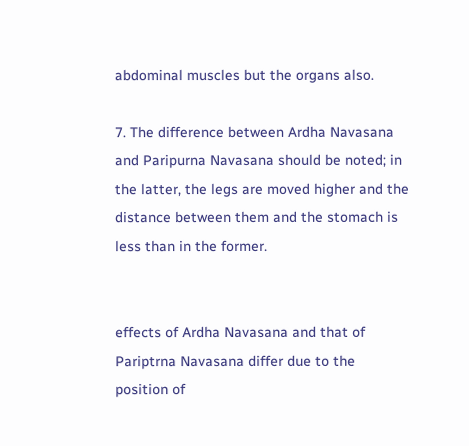abdominal muscles but the organs also.

7. The difference between Ardha Navasana and Paripurna Navasana should be noted; in the latter, the legs are moved higher and the distance between them and the stomach is less than in the former.


effects of Ardha Navasana and that of Pariptrna Navasana differ due to the position of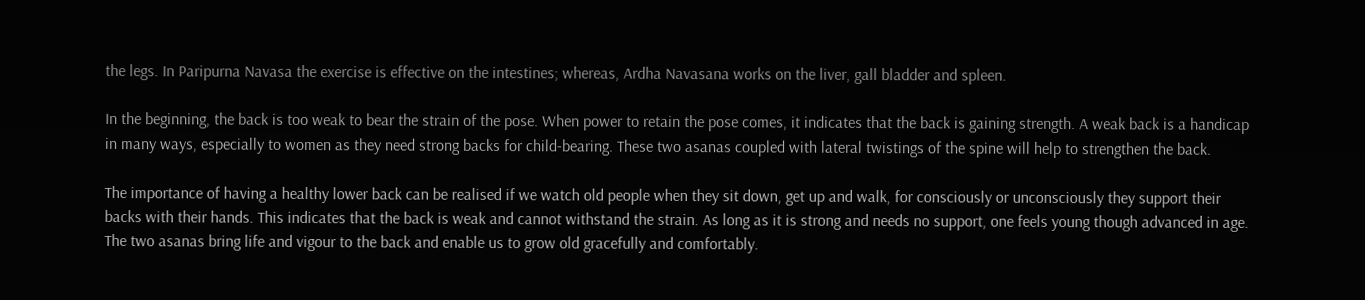the legs. In Paripurna Navasa the exercise is effective on the intestines; whereas, Ardha Navasana works on the liver, gall bladder and spleen.

In the beginning, the back is too weak to bear the strain of the pose. When power to retain the pose comes, it indicates that the back is gaining strength. A weak back is a handicap in many ways, especially to women as they need strong backs for child-bearing. These two asanas coupled with lateral twistings of the spine will help to strengthen the back.

The importance of having a healthy lower back can be realised if we watch old people when they sit down, get up and walk, for consciously or unconsciously they support their backs with their hands. This indicates that the back is weak and cannot withstand the strain. As long as it is strong and needs no support, one feels young though advanced in age. The two asanas bring life and vigour to the back and enable us to grow old gracefully and comfortably.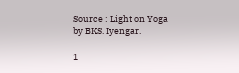Source : Light on Yoga by BKS. Iyengar.

1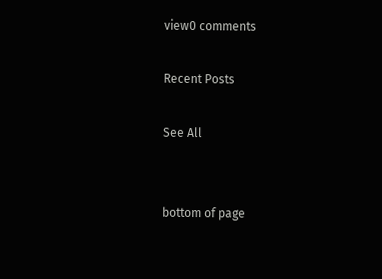view0 comments

Recent Posts

See All


bottom of page